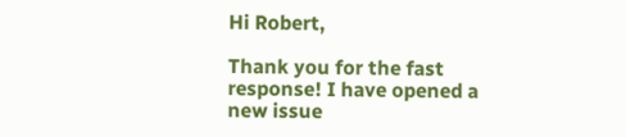Hi Robert,

Thank you for the fast response! I have opened a new issue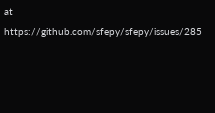at https://github.com/sfepy/sfepy/issues/285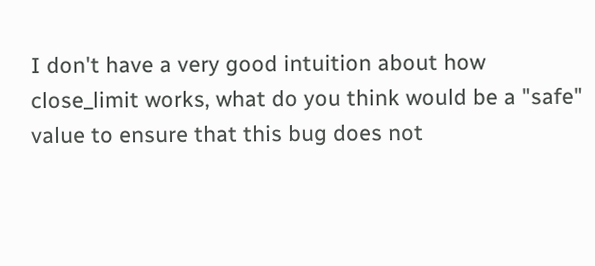I don't have a very good intuition about how close_limit works, what do you think would be a "safe" value to ensure that this bug does not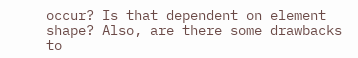occur? Is that dependent on element shape? Also, are there some drawbacks to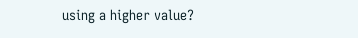using a higher value?